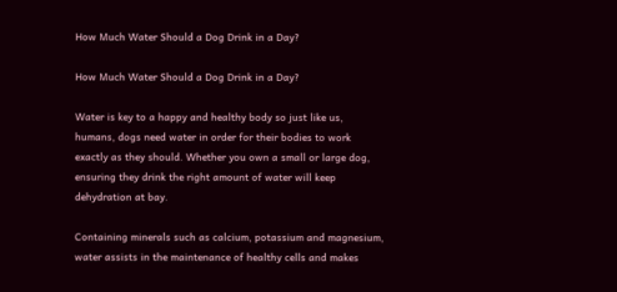How Much Water Should a Dog Drink in a Day?

How Much Water Should a Dog Drink in a Day?

Water is key to a happy and healthy body so just like us, humans, dogs need water in order for their bodies to work exactly as they should. Whether you own a small or large dog, ensuring they drink the right amount of water will keep dehydration at bay.

Containing minerals such as calcium, potassium and magnesium, water assists in the maintenance of healthy cells and makes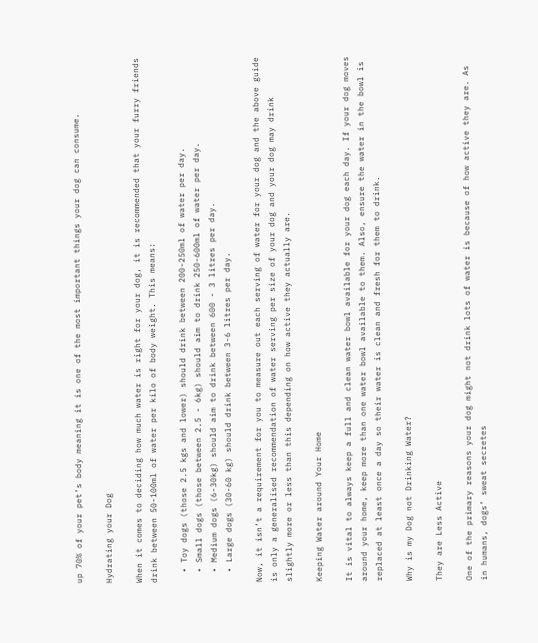up 70% of your pet’s body meaning it is one of the most important things your dog can consume.

Hydrating your Dog

When it comes to deciding how much water is right for your dog, it is recommended that your furry friends drink between 50-100ml of water per kilo of body weight. This means:

  • Toy dogs (those 2.5 kgs and lower) should drink between 200-250ml of water per day.
  • Small dogs (those between 2.5 - 6kg) should aim to drink 250-600ml of water per day.
  • Medium dogs (6-30kg) should aim to drink between 600 - 3 litres per day.
  • Large dogs (30-60 kg) should drink between 3-6 litres per day.

Now, it isn’t a requirement for you to measure out each serving of water for your dog and the above guide is only a generalised recommendation of water serving per size of your dog and your dog may drink slightly more or less than this depending on how active they actually are.

Keeping Water around Your Home

It is vital to always keep a full and clean water bowl available for your dog each day. If your dog moves around your home, keep more than one water bowl available to them. Also, ensure the water in the bowl is replaced at least once a day so their water is clean and fresh for them to drink.

Why is my Dog not Drinking Water?

They are Less Active

One of the primary reasons your dog might not drink lots of water is because of how active they are. As in humans, dogs’ sweat secretes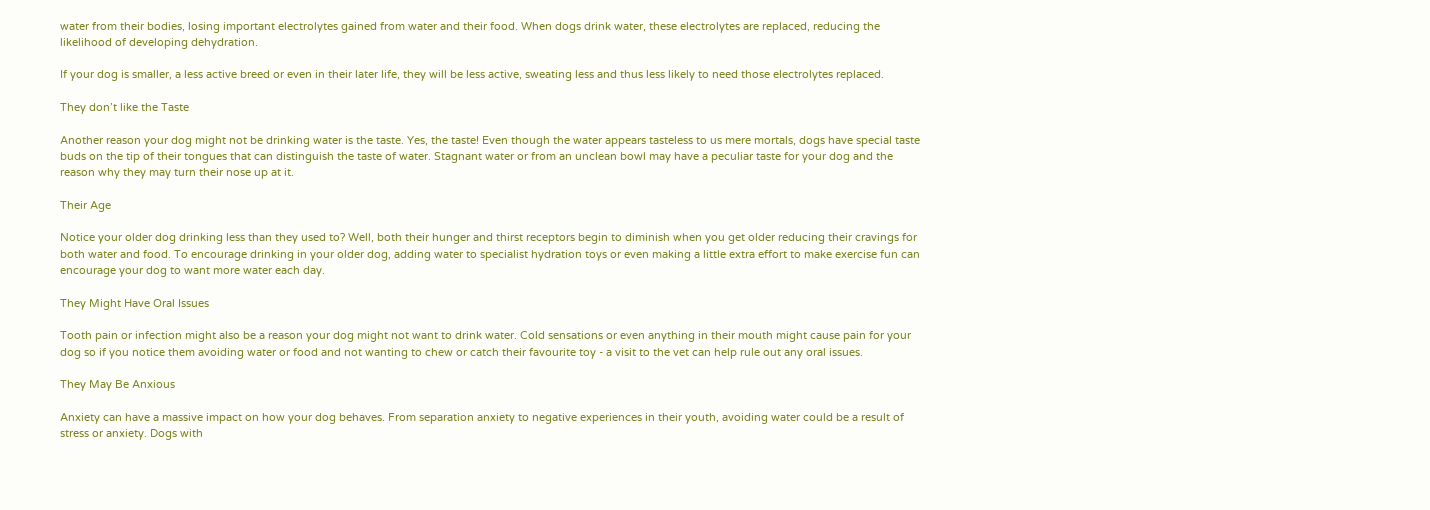water from their bodies, losing important electrolytes gained from water and their food. When dogs drink water, these electrolytes are replaced, reducing the likelihood of developing dehydration.

If your dog is smaller, a less active breed or even in their later life, they will be less active, sweating less and thus less likely to need those electrolytes replaced.

They don’t like the Taste

Another reason your dog might not be drinking water is the taste. Yes, the taste! Even though the water appears tasteless to us mere mortals, dogs have special taste buds on the tip of their tongues that can distinguish the taste of water. Stagnant water or from an unclean bowl may have a peculiar taste for your dog and the reason why they may turn their nose up at it.

Their Age

Notice your older dog drinking less than they used to? Well, both their hunger and thirst receptors begin to diminish when you get older reducing their cravings for both water and food. To encourage drinking in your older dog, adding water to specialist hydration toys or even making a little extra effort to make exercise fun can encourage your dog to want more water each day.

They Might Have Oral Issues

Tooth pain or infection might also be a reason your dog might not want to drink water. Cold sensations or even anything in their mouth might cause pain for your dog so if you notice them avoiding water or food and not wanting to chew or catch their favourite toy - a visit to the vet can help rule out any oral issues.

They May Be Anxious

Anxiety can have a massive impact on how your dog behaves. From separation anxiety to negative experiences in their youth, avoiding water could be a result of stress or anxiety. Dogs with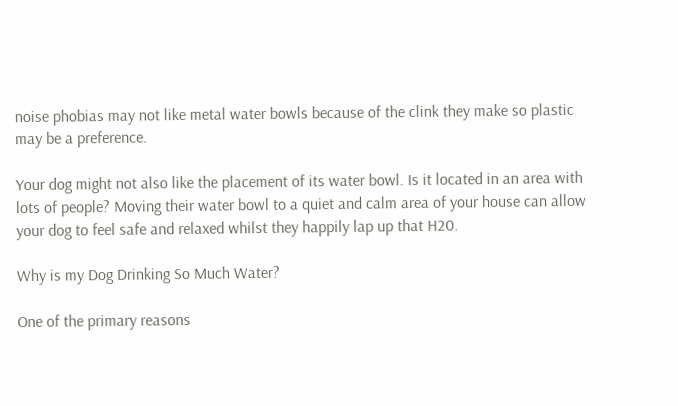noise phobias may not like metal water bowls because of the clink they make so plastic may be a preference.

Your dog might not also like the placement of its water bowl. Is it located in an area with lots of people? Moving their water bowl to a quiet and calm area of your house can allow your dog to feel safe and relaxed whilst they happily lap up that H20.

Why is my Dog Drinking So Much Water?

One of the primary reasons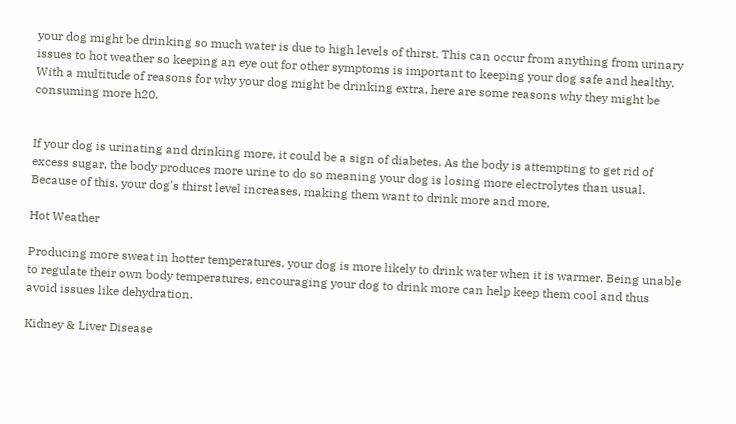your dog might be drinking so much water is due to high levels of thirst. This can occur from anything from urinary issues to hot weather so keeping an eye out for other symptoms is important to keeping your dog safe and healthy. With a multitude of reasons for why your dog might be drinking extra, here are some reasons why they might be consuming more h20.


If your dog is urinating and drinking more, it could be a sign of diabetes. As the body is attempting to get rid of excess sugar, the body produces more urine to do so meaning your dog is losing more electrolytes than usual. Because of this, your dog's thirst level increases, making them want to drink more and more.

Hot Weather

Producing more sweat in hotter temperatures, your dog is more likely to drink water when it is warmer. Being unable to regulate their own body temperatures, encouraging your dog to drink more can help keep them cool and thus avoid issues like dehydration.

Kidney & Liver Disease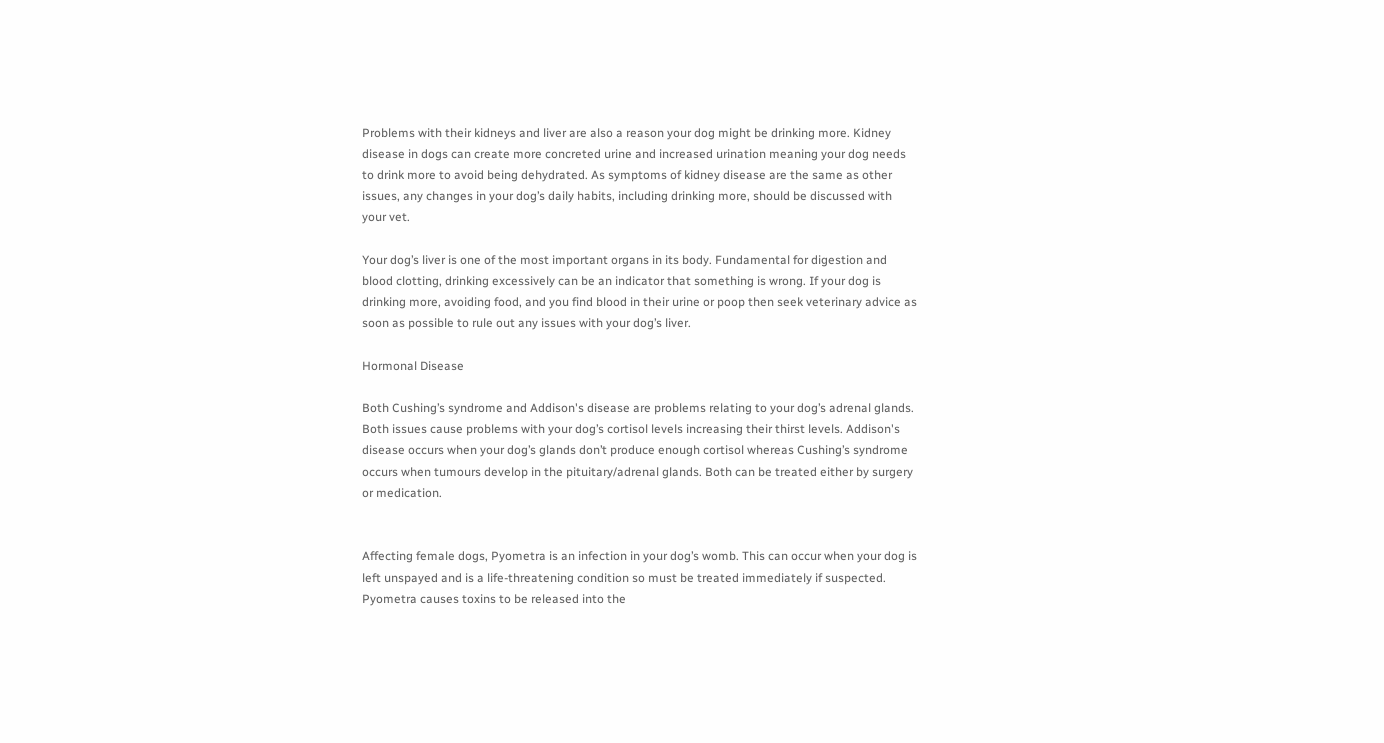Problems with their kidneys and liver are also a reason your dog might be drinking more. Kidney disease in dogs can create more concreted urine and increased urination meaning your dog needs to drink more to avoid being dehydrated. As symptoms of kidney disease are the same as other issues, any changes in your dog’s daily habits, including drinking more, should be discussed with your vet.

Your dog’s liver is one of the most important organs in its body. Fundamental for digestion and blood clotting, drinking excessively can be an indicator that something is wrong. If your dog is drinking more, avoiding food, and you find blood in their urine or poop then seek veterinary advice as soon as possible to rule out any issues with your dog’s liver.

Hormonal Disease

Both Cushing’s syndrome and Addison's disease are problems relating to your dog’s adrenal glands. Both issues cause problems with your dog’s cortisol levels increasing their thirst levels. Addison's disease occurs when your dog’s glands don’t produce enough cortisol whereas Cushing’s syndrome occurs when tumours develop in the pituitary/adrenal glands. Both can be treated either by surgery or medication.


Affecting female dogs, Pyometra is an infection in your dog’s womb. This can occur when your dog is left unspayed and is a life-threatening condition so must be treated immediately if suspected. Pyometra causes toxins to be released into the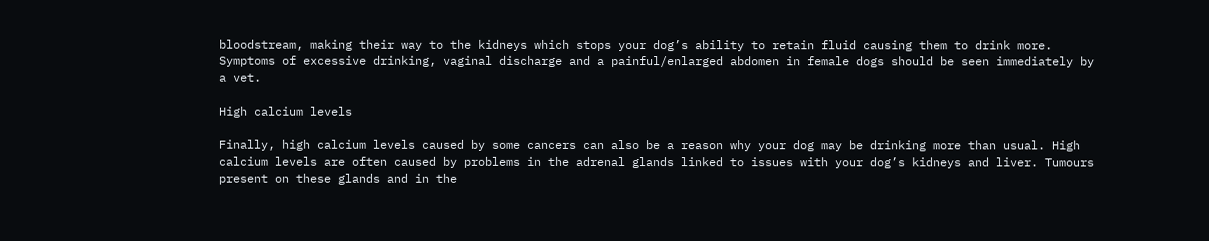bloodstream, making their way to the kidneys which stops your dog’s ability to retain fluid causing them to drink more. Symptoms of excessive drinking, vaginal discharge and a painful/enlarged abdomen in female dogs should be seen immediately by a vet.

High calcium levels

Finally, high calcium levels caused by some cancers can also be a reason why your dog may be drinking more than usual. High calcium levels are often caused by problems in the adrenal glands linked to issues with your dog’s kidneys and liver. Tumours present on these glands and in the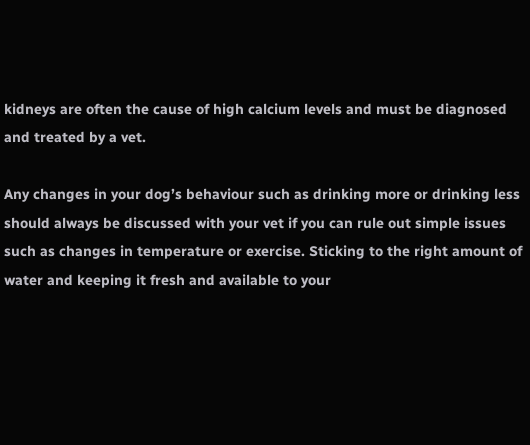kidneys are often the cause of high calcium levels and must be diagnosed and treated by a vet.

Any changes in your dog’s behaviour such as drinking more or drinking less should always be discussed with your vet if you can rule out simple issues such as changes in temperature or exercise. Sticking to the right amount of water and keeping it fresh and available to your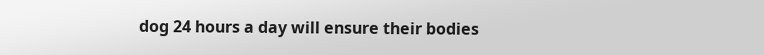dog 24 hours a day will ensure their bodies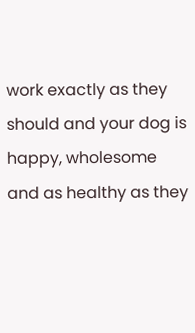work exactly as they should and your dog is happy, wholesome and as healthy as they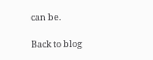can be.

Back to blog